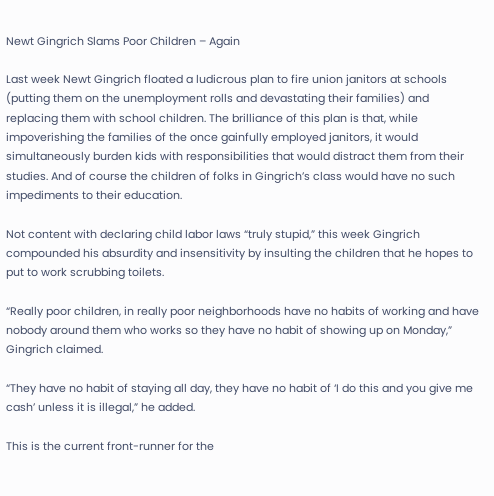Newt Gingrich Slams Poor Children – Again

Last week Newt Gingrich floated a ludicrous plan to fire union janitors at schools (putting them on the unemployment rolls and devastating their families) and replacing them with school children. The brilliance of this plan is that, while impoverishing the families of the once gainfully employed janitors, it would simultaneously burden kids with responsibilities that would distract them from their studies. And of course the children of folks in Gingrich’s class would have no such impediments to their education.

Not content with declaring child labor laws “truly stupid,” this week Gingrich compounded his absurdity and insensitivity by insulting the children that he hopes to put to work scrubbing toilets.

“Really poor children, in really poor neighborhoods have no habits of working and have nobody around them who works so they have no habit of showing up on Monday,” Gingrich claimed.

“They have no habit of staying all day, they have no habit of ‘I do this and you give me cash’ unless it is illegal,” he added.

This is the current front-runner for the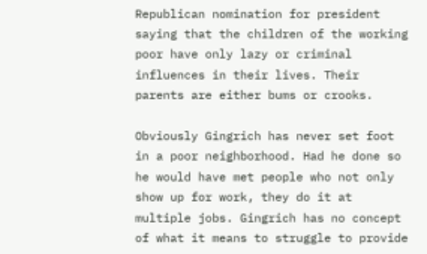Republican nomination for president saying that the children of the working poor have only lazy or criminal influences in their lives. Their parents are either bums or crooks.

Obviously Gingrich has never set foot in a poor neighborhood. Had he done so he would have met people who not only show up for work, they do it at multiple jobs. Gingrich has no concept of what it means to struggle to provide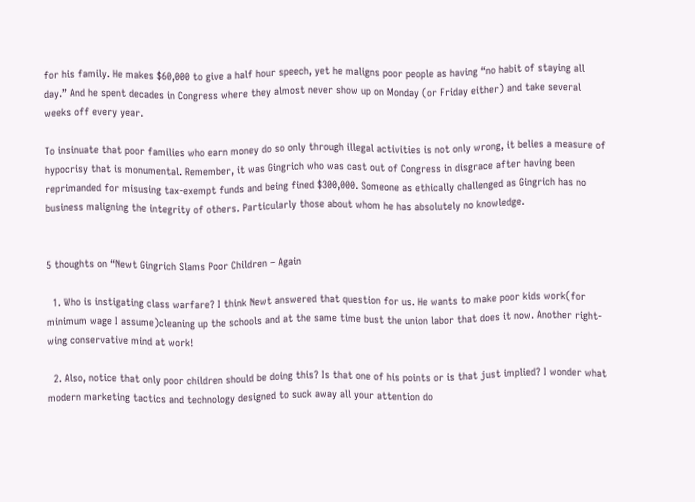for his family. He makes $60,000 to give a half hour speech, yet he maligns poor people as having “no habit of staying all day.” And he spent decades in Congress where they almost never show up on Monday (or Friday either) and take several weeks off every year.

To insinuate that poor families who earn money do so only through illegal activities is not only wrong, it belies a measure of hypocrisy that is monumental. Remember, it was Gingrich who was cast out of Congress in disgrace after having been reprimanded for misusing tax-exempt funds and being fined $300,000. Someone as ethically challenged as Gingrich has no business maligning the integrity of others. Particularly those about whom he has absolutely no knowledge.


5 thoughts on “Newt Gingrich Slams Poor Children – Again

  1. Who is instigating class warfare? I think Newt answered that question for us. He wants to make poor kids work(for minimum wage I assume)cleaning up the schools and at the same time bust the union labor that does it now. Another right-wing conservative mind at work!

  2. Also, notice that only poor children should be doing this? Is that one of his points or is that just implied? I wonder what modern marketing tactics and technology designed to suck away all your attention do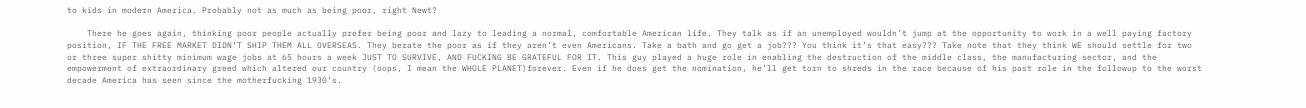to kids in modern America. Probably not as much as being poor, right Newt?

    There he goes again, thinking poor people actually prefer being poor and lazy to leading a normal, comfortable American life. They talk as if an unemployed wouldn’t jump at the opportunity to work in a well paying factory position, IF THE FREE MARKET DIDN’T SHIP THEM ALL OVERSEAS. They berate the poor as if they aren’t even Americans. Take a bath and go get a job??? You think it’s that easy??? Take note that they think WE should settle for two or three super shitty minimum wage jobs at 65 hours a week JUST TO SURVIVE, AND FUCKING BE GRATEFUL FOR IT. This guy played a huge role in enabling the destruction of the middle class, the manufacturing sector, and the empowerment of extraordinary greed which altered our country (oops, I mean the WHOLE PLANET)forever. Even if he does get the nomination, he’ll get torn to shreds in the race because of his past role in the followup to the worst decade America has seen since the motherfucking 1930’s.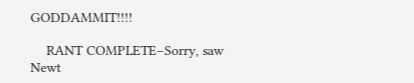GODDAMMIT!!!!

    RANT COMPLETE–Sorry, saw Newt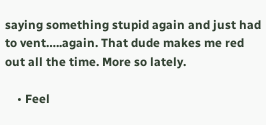saying something stupid again and just had to vent…..again. That dude makes me red out all the time. More so lately.

    • Feel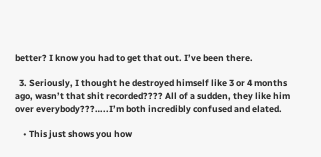better? I know you had to get that out. I’ve been there.

  3. Seriously, I thought he destroyed himself like 3 or 4 months ago, wasn’t that shit recorded???? All of a sudden, they like him over everybody???…..I’m both incredibly confused and elated.

    • This just shows you how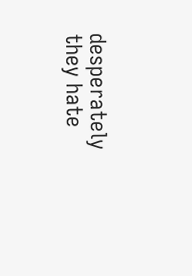desperately they hate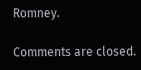Romney.

Comments are closed.